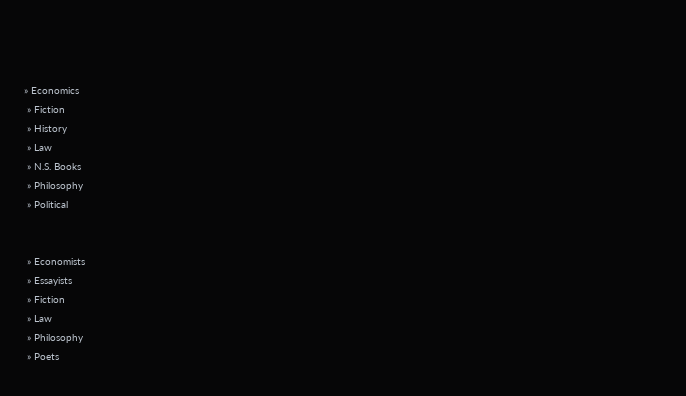» Economics
 » Fiction
 » History
 » Law
 » N.S. Books
 » Philosophy
 » Political


 » Economists
 » Essayists
 » Fiction
 » Law
 » Philosophy
 » Poets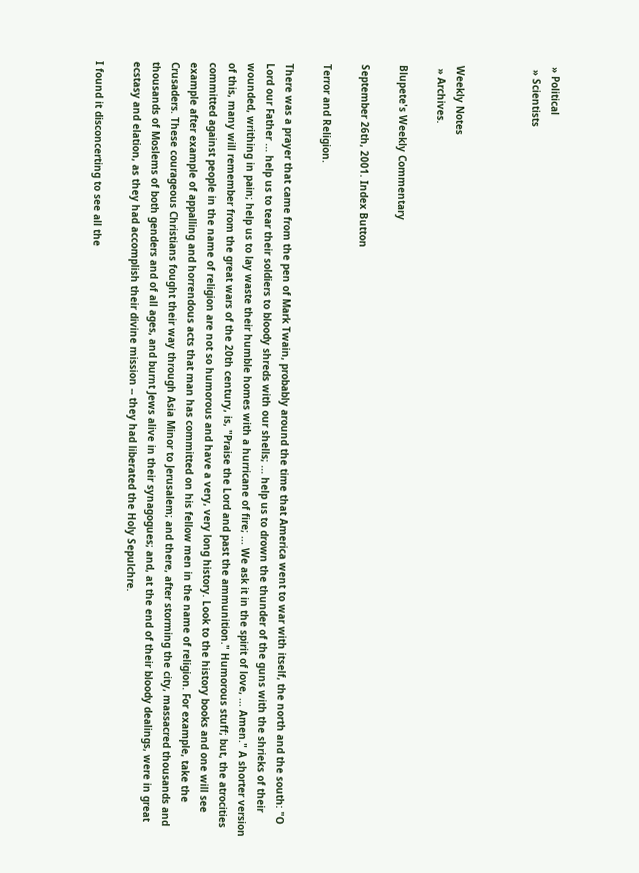» Political
 » Scientists



Weekly Notes
 » Archives.

Blupete's Weekly Commentary

September 26th, 2001. Index Button

Terror and Religion.

There was a prayer that came from the pen of Mark Twain, probably around the time that America went to war with itself, the north and the south: "O Lord our Father ... help us to tear their soldiers to bloody shreds with our shells; ... help us to drown the thunder of the guns with the shrieks of their wounded, writhing in pain; help us to lay waste their humble homes with a hurricane of fire; ... We ask it in the spirit of love, ... Amen." A shorter version of this, many will remember from the great wars of the 20th century, is, "Praise the Lord and past the ammunition." Humorous stuff; but, the atrocities committed against people in the name of religion are not so humorous and have a very, very long history. Look to the history books and one will see example after example of appalling and horrendous acts that man has committed on his fellow men in the name of religion. For example, take the Crusaders. These courageous Christians fought their way through Asia Minor to Jerusalem; and there, after storming the city, massacred thousands and thousands of Moslems of both genders and of all ages, and burnt Jews alive in their synagogues; and, at the end of their bloody dealings, were in great ecstasy and elation, as they had accomplish their divine mission -- they had liberated the Holy Sepulchre.

I found it disconcerting to see all the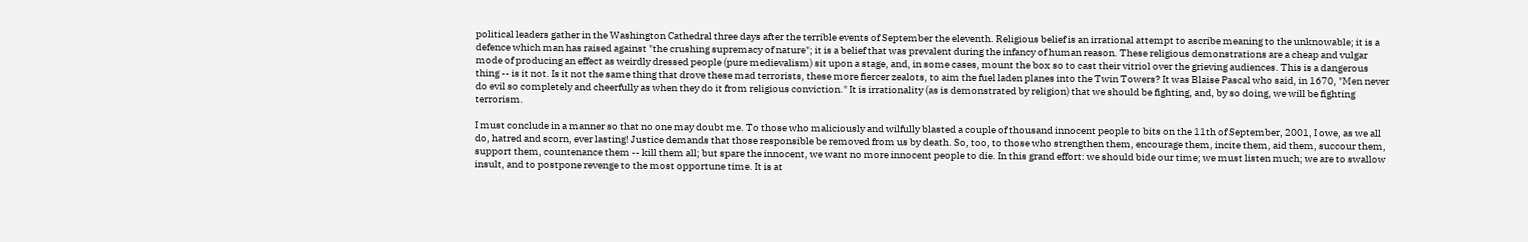political leaders gather in the Washington Cathedral three days after the terrible events of September the eleventh. Religious belief is an irrational attempt to ascribe meaning to the unknowable; it is a defence which man has raised against "the crushing supremacy of nature"; it is a belief that was prevalent during the infancy of human reason. These religious demonstrations are a cheap and vulgar mode of producing an effect as weirdly dressed people (pure medievalism) sit upon a stage, and, in some cases, mount the box so to cast their vitriol over the grieving audiences. This is a dangerous thing -- is it not. Is it not the same thing that drove these mad terrorists, these more fiercer zealots, to aim the fuel laden planes into the Twin Towers? It was Blaise Pascal who said, in 1670, "Men never do evil so completely and cheerfully as when they do it from religious conviction." It is irrationality (as is demonstrated by religion) that we should be fighting, and, by so doing, we will be fighting terrorism.

I must conclude in a manner so that no one may doubt me. To those who maliciously and wilfully blasted a couple of thousand innocent people to bits on the 11th of September, 2001, I owe, as we all do, hatred and scorn, ever lasting! Justice demands that those responsible be removed from us by death. So, too, to those who strengthen them, encourage them, incite them, aid them, succour them, support them, countenance them -- kill them all; but spare the innocent, we want no more innocent people to die. In this grand effort: we should bide our time; we must listen much; we are to swallow insult, and to postpone revenge to the most opportune time. It is at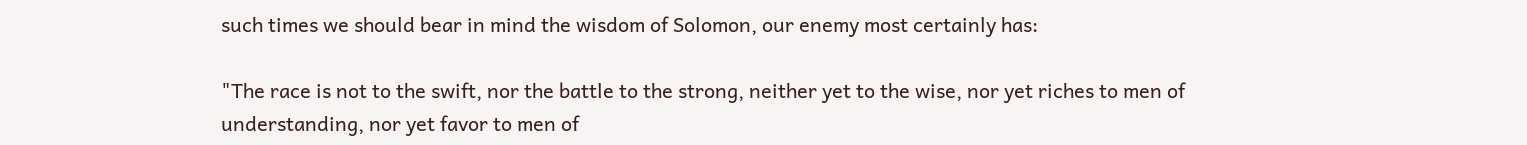such times we should bear in mind the wisdom of Solomon, our enemy most certainly has:

"The race is not to the swift, nor the battle to the strong, neither yet to the wise, nor yet riches to men of understanding, nor yet favor to men of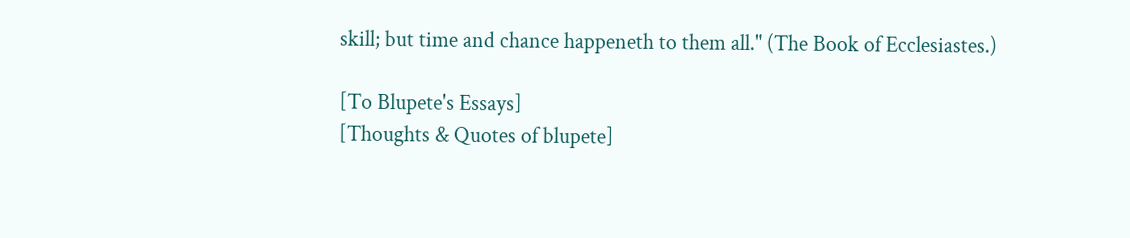skill; but time and chance happeneth to them all." (The Book of Ecclesiastes.)

[To Blupete's Essays]
[Thoughts & Quotes of blupete]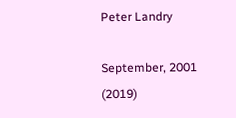Peter Landry

September, 2001 (2019)